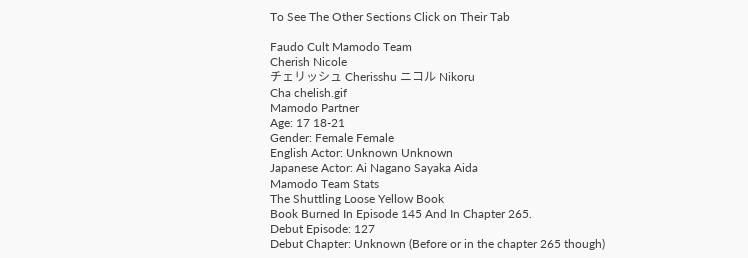To See The Other Sections Click on Their Tab

Faudo Cult Mamodo Team
Cherish Nicole
チェリッシュ Cherisshu ニコル Nikoru
Cha chelish.gif
Mamodo Partner
Age: 17 18-21
Gender: Female Female
English Actor: Unknown Unknown
Japanese Actor: Ai Nagano Sayaka Aida
Mamodo Team Stats
The Shuttling Loose Yellow Book
Book Burned In Episode 145 And In Chapter 265.
Debut Episode: 127
Debut Chapter: Unknown (Before or in the chapter 265 though)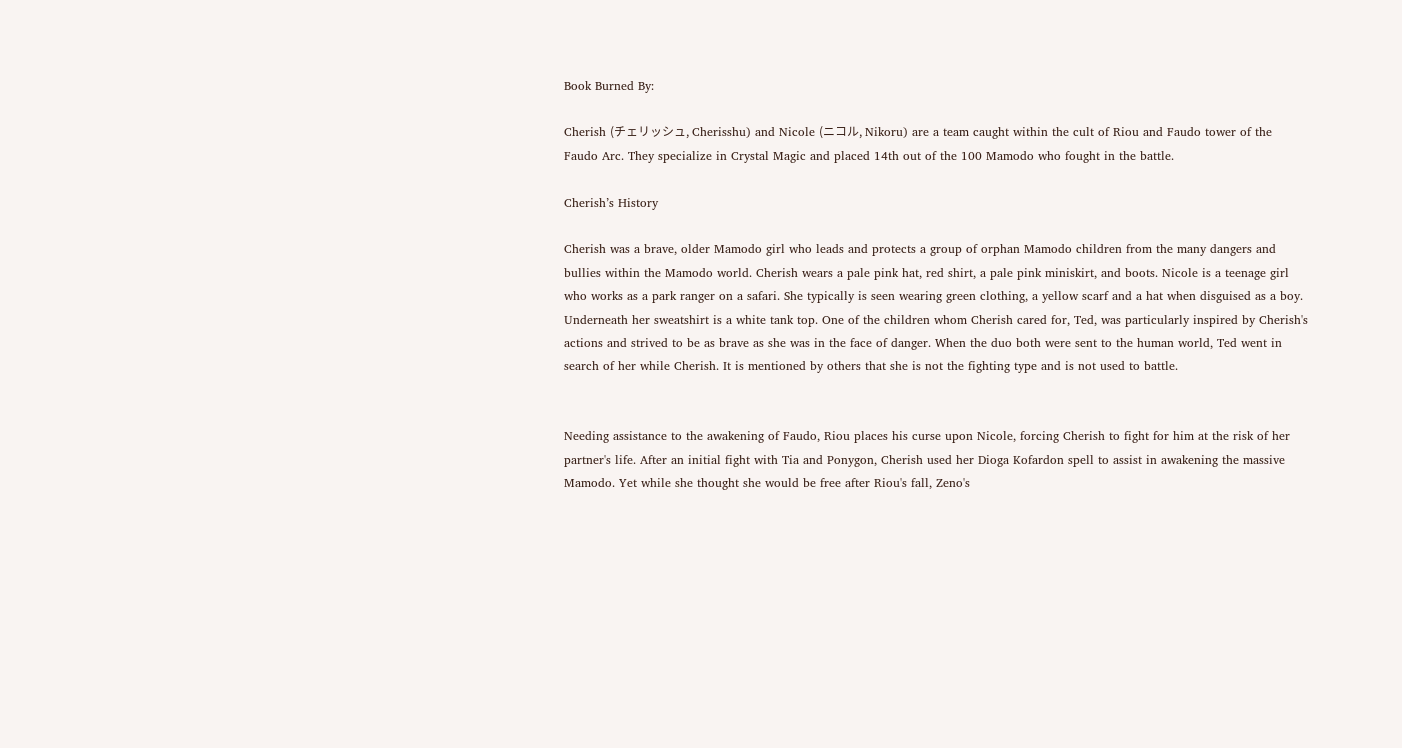Book Burned By:

Cherish (チェリッシュ, Cherisshu) and Nicole (ニコル, Nikoru) are a team caught within the cult of Riou and Faudo tower of the Faudo Arc. They specialize in Crystal Magic and placed 14th out of the 100 Mamodo who fought in the battle.

Cherish’s History

Cherish was a brave, older Mamodo girl who leads and protects a group of orphan Mamodo children from the many dangers and bullies within the Mamodo world. Cherish wears a pale pink hat, red shirt, a pale pink miniskirt, and boots. Nicole is a teenage girl who works as a park ranger on a safari. She typically is seen wearing green clothing, a yellow scarf and a hat when disguised as a boy. Underneath her sweatshirt is a white tank top. One of the children whom Cherish cared for, Ted, was particularly inspired by Cherish's actions and strived to be as brave as she was in the face of danger. When the duo both were sent to the human world, Ted went in search of her while Cherish. It is mentioned by others that she is not the fighting type and is not used to battle.


Needing assistance to the awakening of Faudo, Riou places his curse upon Nicole, forcing Cherish to fight for him at the risk of her partner's life. After an initial fight with Tia and Ponygon, Cherish used her Dioga Kofardon spell to assist in awakening the massive Mamodo. Yet while she thought she would be free after Riou's fall, Zeno's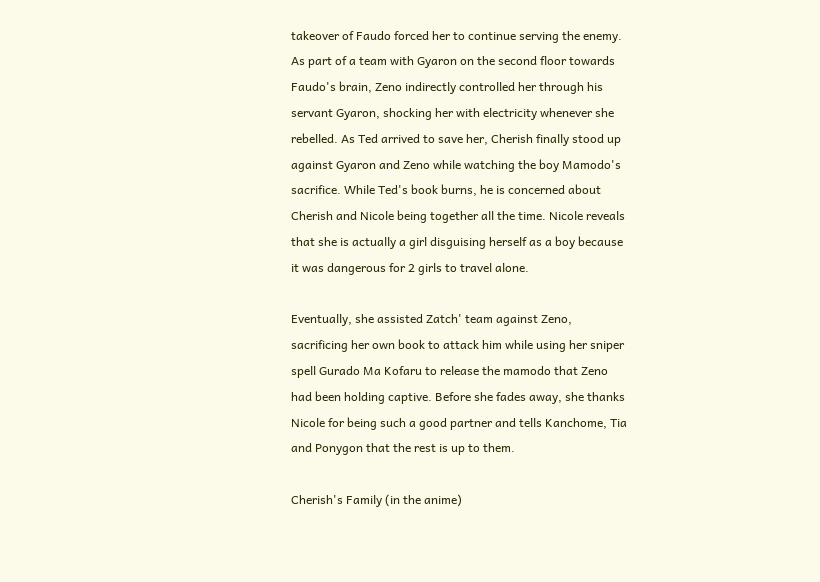takeover of Faudo forced her to continue serving the enemy. As part of a team with Gyaron on the second floor towards Faudo's brain, Zeno indirectly controlled her through his servant Gyaron, shocking her with electricity whenever she rebelled. As Ted arrived to save her, Cherish finally stood up against Gyaron and Zeno while watching the boy Mamodo's sacrifice. While Ted's book burns, he is concerned about Cherish and Nicole being together all the time. Nicole reveals that she is actually a girl disguising herself as a boy because it was dangerous for 2 girls to travel alone.

Eventually, she assisted Zatch' team against Zeno, sacrificing her own book to attack him while using her sniper spell Gurado Ma Kofaru to release the mamodo that Zeno had been holding captive. Before she fades away, she thanks Nicole for being such a good partner and tells Kanchome, Tia and Ponygon that the rest is up to them.

Cherish's Family (in the anime)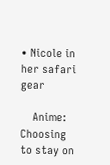• Nicole in her safari gear

    Anime: Choosing to stay on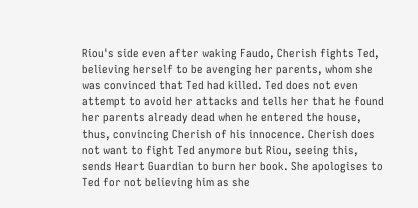Riou's side even after waking Faudo, Cherish fights Ted, believing herself to be avenging her parents, whom she was convinced that Ted had killed. Ted does not even attempt to avoid her attacks and tells her that he found her parents already dead when he entered the house, thus, convincing Cherish of his innocence. Cherish does not want to fight Ted anymore but Riou, seeing this, sends Heart Guardian to burn her book. She apologises to Ted for not believing him as she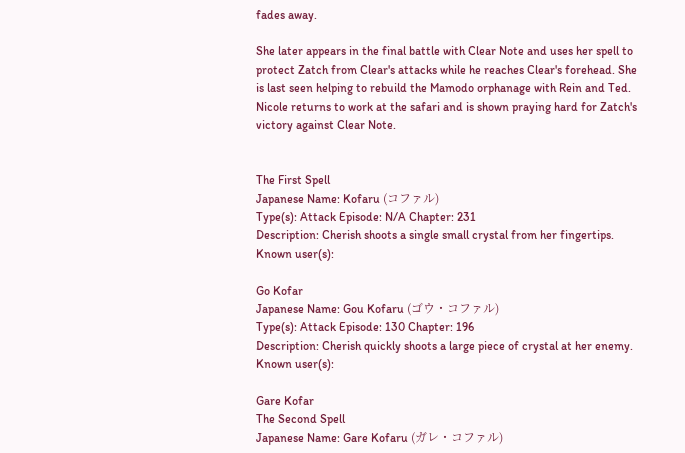fades away.

She later appears in the final battle with Clear Note and uses her spell to protect Zatch from Clear's attacks while he reaches Clear's forehead. She is last seen helping to rebuild the Mamodo orphanage with Rein and Ted. Nicole returns to work at the safari and is shown praying hard for Zatch's victory against Clear Note.


The First Spell
Japanese Name: Kofaru (コファル)
Type(s): Attack Episode: N/A Chapter: 231
Description: Cherish shoots a single small crystal from her fingertips.
Known user(s):

Go Kofar
Japanese Name: Gou Kofaru (ゴウ・コファル)
Type(s): Attack Episode: 130 Chapter: 196
Description: Cherish quickly shoots a large piece of crystal at her enemy.
Known user(s):

Gare Kofar
The Second Spell
Japanese Name: Gare Kofaru (ガレ・コファル)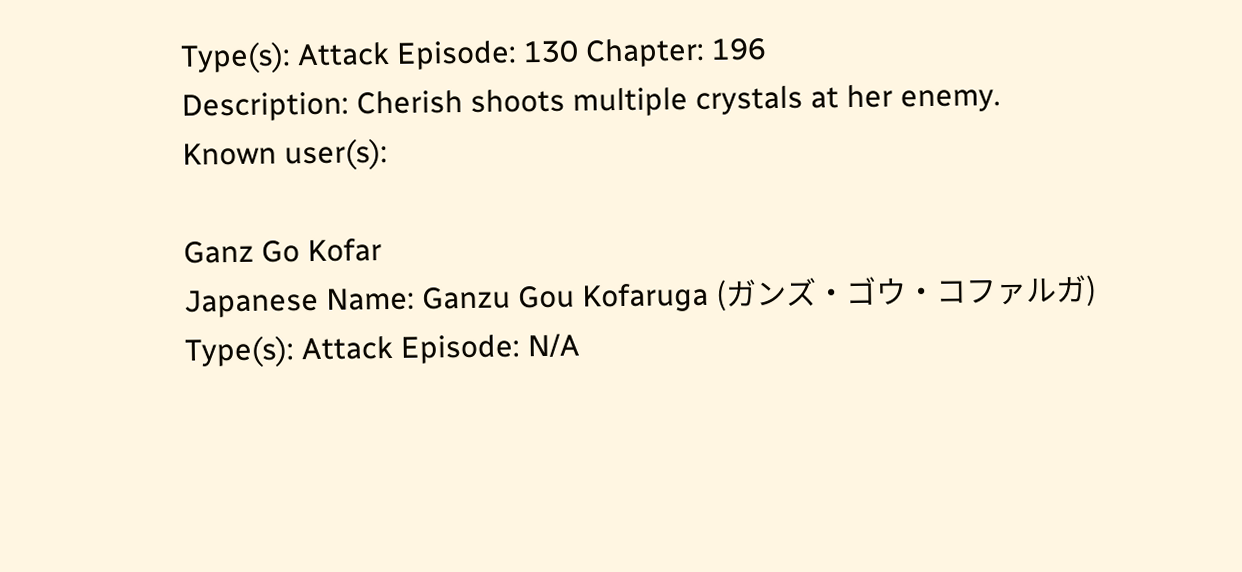Type(s): Attack Episode: 130 Chapter: 196
Description: Cherish shoots multiple crystals at her enemy.
Known user(s):

Ganz Go Kofar
Japanese Name: Ganzu Gou Kofaruga (ガンズ・ゴウ・コファルガ)
Type(s): Attack Episode: N/A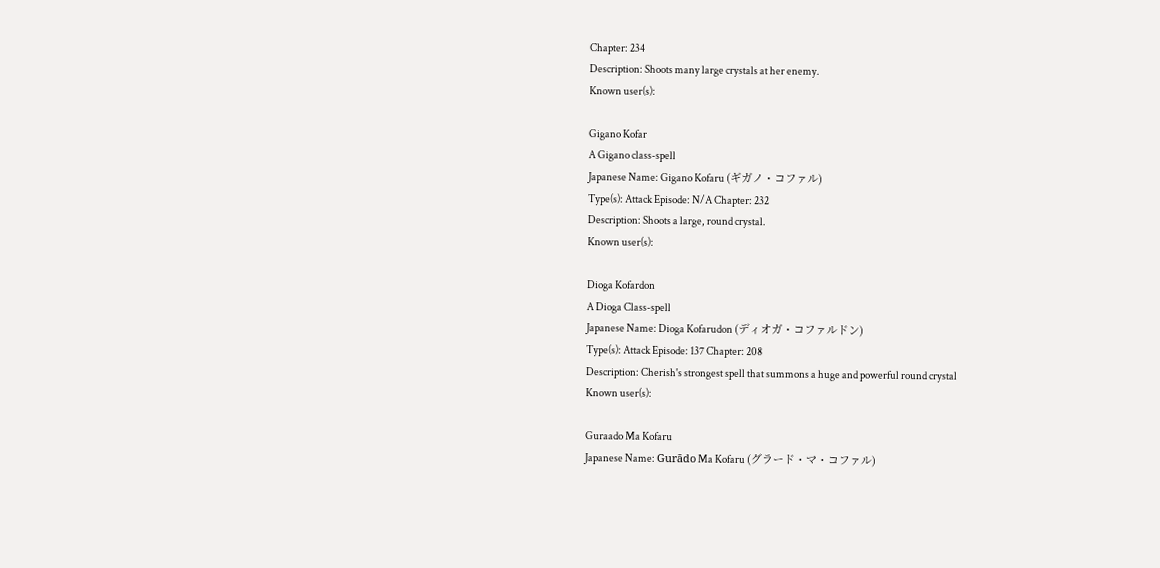Chapter: 234
Description: Shoots many large crystals at her enemy.
Known user(s):

Gigano Kofar
A Gigano class-spell
Japanese Name: Gigano Kofaru (ギガノ・コファル)
Type(s): Attack Episode: N/A Chapter: 232
Description: Shoots a large, round crystal.
Known user(s):

Dioga Kofardon
A Dioga Class-spell
Japanese Name: Dioga Kofarudon (ディオガ・コファルドン)
Type(s): Attack Episode: 137 Chapter: 208
Description: Cherish's strongest spell that summons a huge and powerful round crystal
Known user(s):

Guraado Ma Kofaru
Japanese Name: Gurādo Ma Kofaru (グラード・マ・コファル)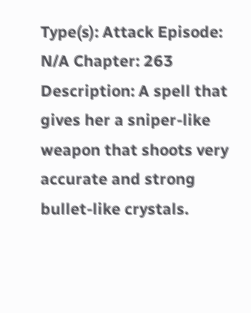Type(s): Attack Episode: N/A Chapter: 263
Description: A spell that gives her a sniper-like weapon that shoots very accurate and strong bullet-like crystals.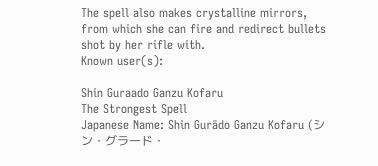The spell also makes crystalline mirrors, from which she can fire and redirect bullets shot by her rifle with.
Known user(s):

Shin Guraado Ganzu Kofaru
The Strongest Spell
Japanese Name: Shin Gurādo Ganzu Kofaru (シン・グラード・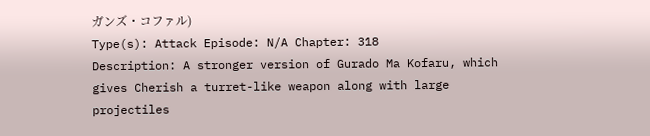ガンズ・コファル)
Type(s): Attack Episode: N/A Chapter: 318
Description: A stronger version of Gurado Ma Kofaru, which gives Cherish a turret-like weapon along with large projectiles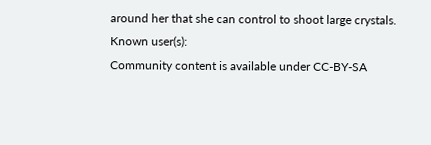around her that she can control to shoot large crystals.
Known user(s):
Community content is available under CC-BY-SA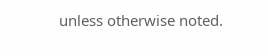unless otherwise noted.